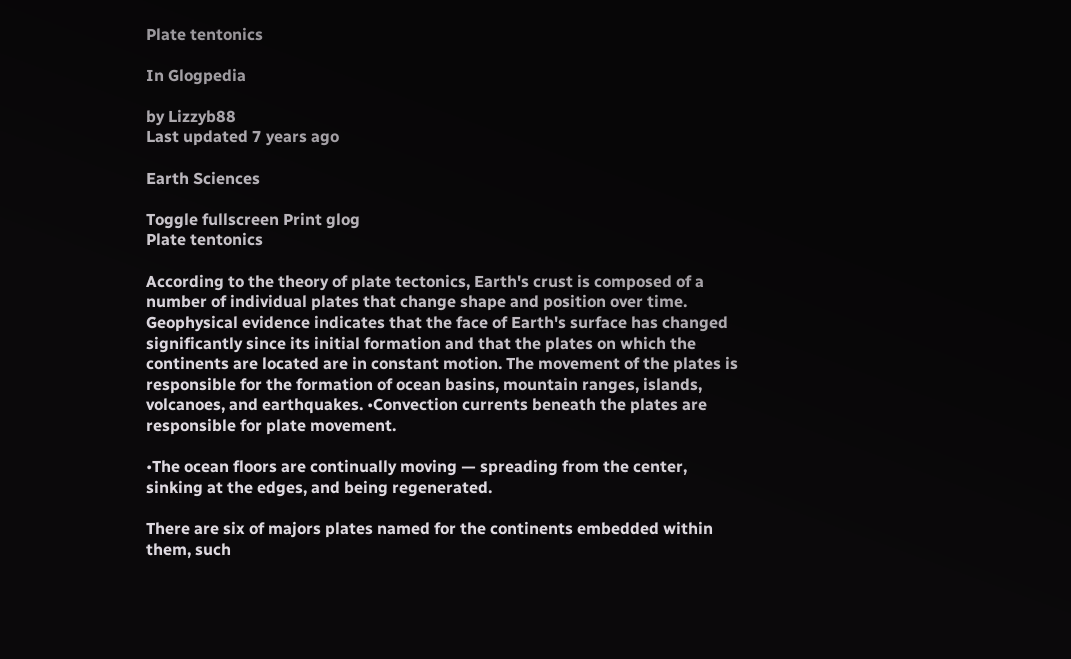Plate tentonics

In Glogpedia

by Lizzyb88
Last updated 7 years ago

Earth Sciences

Toggle fullscreen Print glog
Plate tentonics

According to the theory of plate tectonics, Earth's crust is composed of a number of individual plates that change shape and position over time. Geophysical evidence indicates that the face of Earth's surface has changed significantly since its initial formation and that the plates on which the continents are located are in constant motion. The movement of the plates is responsible for the formation of ocean basins, mountain ranges, islands, volcanoes, and earthquakes. •Convection currents beneath the plates are responsible for plate movement.

•The ocean floors are continually moving — spreading from the center, sinking at the edges, and being regenerated.

There are six of majors plates named for the continents embedded within them, such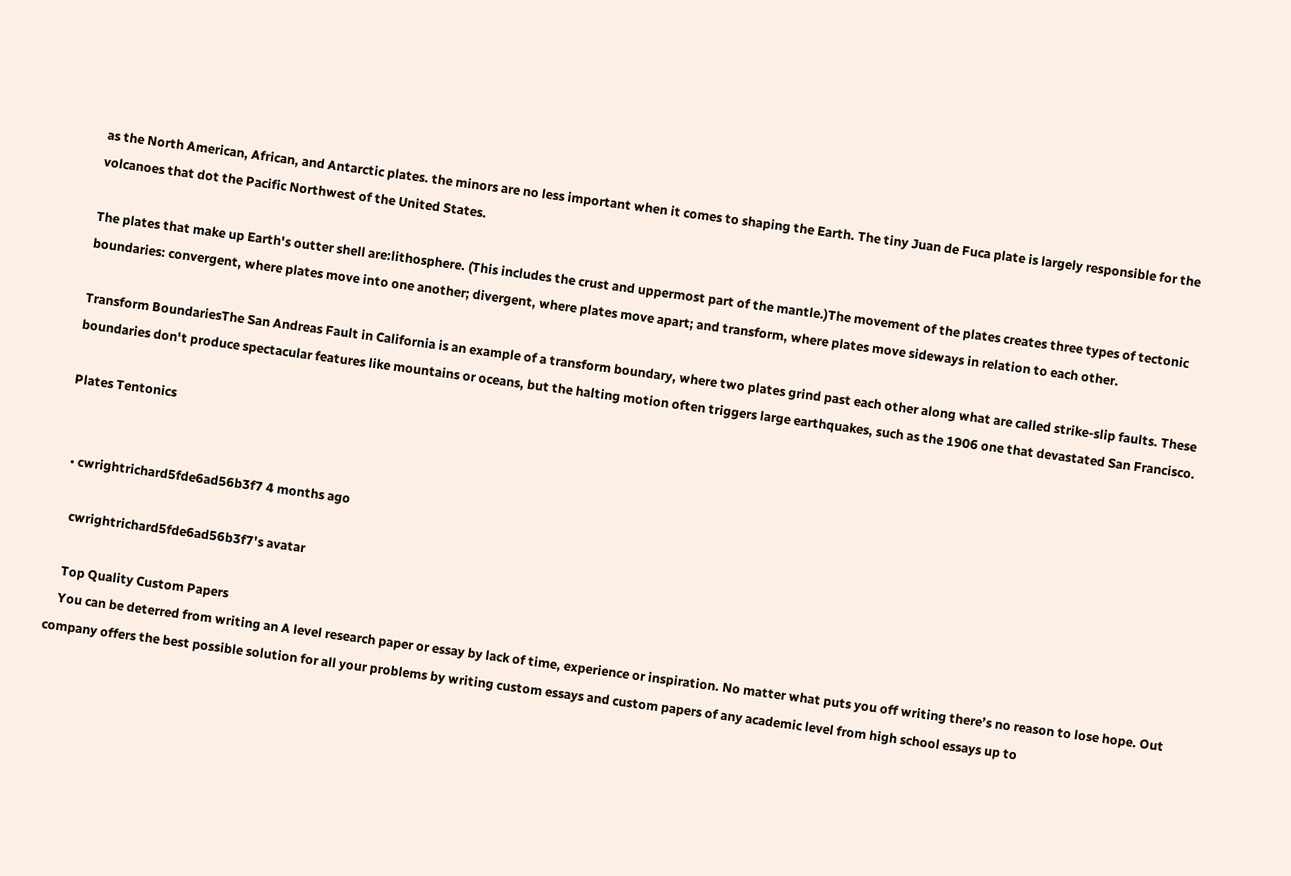as the North American, African, and Antarctic plates. the minors are no less important when it comes to shaping the Earth. The tiny Juan de Fuca plate is largely responsible for the volcanoes that dot the Pacific Northwest of the United States.

The plates that make up Earth's outter shell are:lithosphere. (This includes the crust and uppermost part of the mantle.)The movement of the plates creates three types of tectonic boundaries: convergent, where plates move into one another; divergent, where plates move apart; and transform, where plates move sideways in relation to each other.

Transform BoundariesThe San Andreas Fault in California is an example of a transform boundary, where two plates grind past each other along what are called strike-slip faults. These boundaries don't produce spectacular features like mountains or oceans, but the halting motion often triggers large earthquakes, such as the 1906 one that devastated San Francisco.

Plates Tentonics


  • cwrightrichard5fde6ad56b3f7 4 months ago

    cwrightrichard5fde6ad56b3f7's avatar

    Top Quality Custom Papers
    You can be deterred from writing an A level research paper or essay by lack of time, experience or inspiration. No matter what puts you off writing there’s no reason to lose hope. Out company offers the best possible solution for all your problems by writing custom essays and custom papers of any academic level from high school essays up to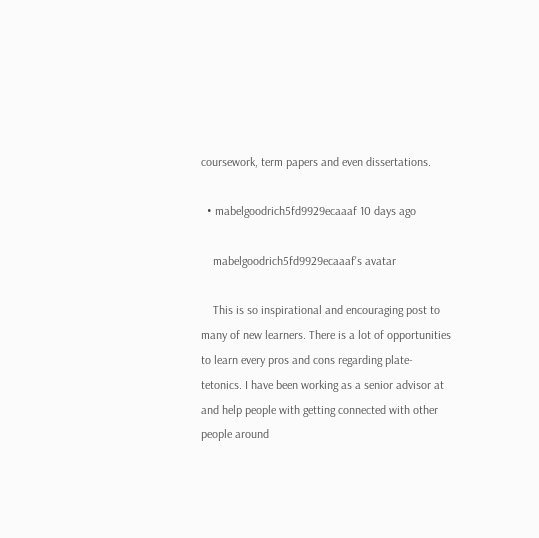coursework, term papers and even dissertations.

  • mabelgoodrich5fd9929ecaaaf 10 days ago

    mabelgoodrich5fd9929ecaaaf's avatar

    This is so inspirational and encouraging post to many of new learners. There is a lot of opportunities to learn every pros and cons regarding plate-tetonics. I have been working as a senior advisor at and help people with getting connected with other people around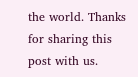the world. Thanks for sharing this post with us.